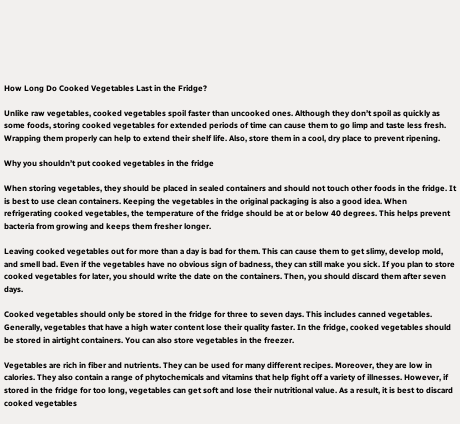How Long Do Cooked Vegetables Last in the Fridge?

Unlike raw vegetables, cooked vegetables spoil faster than uncooked ones. Although they don’t spoil as quickly as some foods, storing cooked vegetables for extended periods of time can cause them to go limp and taste less fresh. Wrapping them properly can help to extend their shelf life. Also, store them in a cool, dry place to prevent ripening.

Why you shouldn’t put cooked vegetables in the fridge

When storing vegetables, they should be placed in sealed containers and should not touch other foods in the fridge. It is best to use clean containers. Keeping the vegetables in the original packaging is also a good idea. When refrigerating cooked vegetables, the temperature of the fridge should be at or below 40 degrees. This helps prevent bacteria from growing and keeps them fresher longer.

Leaving cooked vegetables out for more than a day is bad for them. This can cause them to get slimy, develop mold, and smell bad. Even if the vegetables have no obvious sign of badness, they can still make you sick. If you plan to store cooked vegetables for later, you should write the date on the containers. Then, you should discard them after seven days.

Cooked vegetables should only be stored in the fridge for three to seven days. This includes canned vegetables. Generally, vegetables that have a high water content lose their quality faster. In the fridge, cooked vegetables should be stored in airtight containers. You can also store vegetables in the freezer.

Vegetables are rich in fiber and nutrients. They can be used for many different recipes. Moreover, they are low in calories. They also contain a range of phytochemicals and vitamins that help fight off a variety of illnesses. However, if stored in the fridge for too long, vegetables can get soft and lose their nutritional value. As a result, it is best to discard cooked vegetables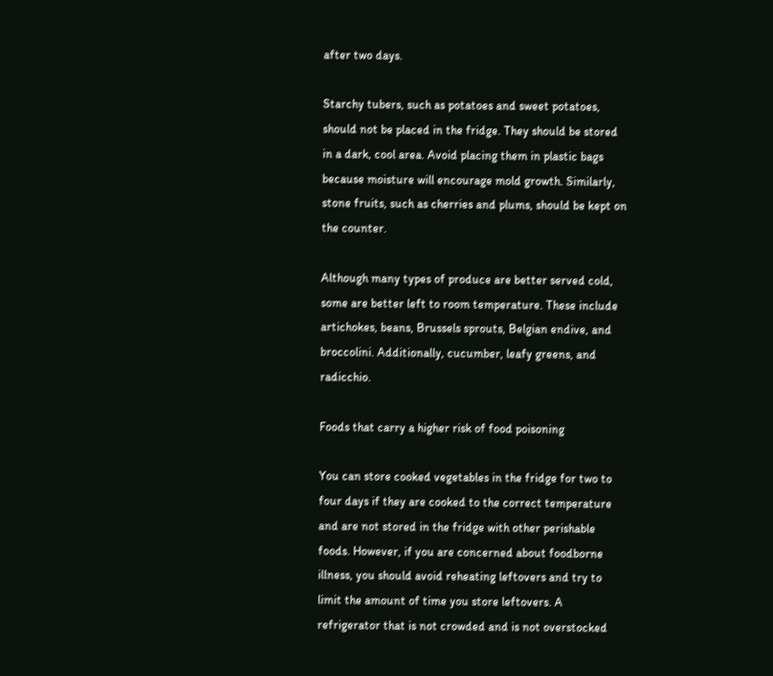after two days.

Starchy tubers, such as potatoes and sweet potatoes, should not be placed in the fridge. They should be stored in a dark, cool area. Avoid placing them in plastic bags because moisture will encourage mold growth. Similarly, stone fruits, such as cherries and plums, should be kept on the counter.

Although many types of produce are better served cold, some are better left to room temperature. These include artichokes, beans, Brussels sprouts, Belgian endive, and broccolini. Additionally, cucumber, leafy greens, and radicchio.

Foods that carry a higher risk of food poisoning

You can store cooked vegetables in the fridge for two to four days if they are cooked to the correct temperature and are not stored in the fridge with other perishable foods. However, if you are concerned about foodborne illness, you should avoid reheating leftovers and try to limit the amount of time you store leftovers. A refrigerator that is not crowded and is not overstocked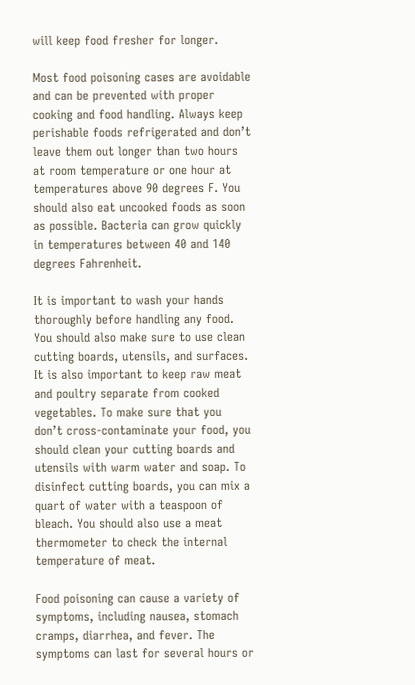will keep food fresher for longer.

Most food poisoning cases are avoidable and can be prevented with proper cooking and food handling. Always keep perishable foods refrigerated and don’t leave them out longer than two hours at room temperature or one hour at temperatures above 90 degrees F. You should also eat uncooked foods as soon as possible. Bacteria can grow quickly in temperatures between 40 and 140 degrees Fahrenheit.

It is important to wash your hands thoroughly before handling any food. You should also make sure to use clean cutting boards, utensils, and surfaces. It is also important to keep raw meat and poultry separate from cooked vegetables. To make sure that you don’t cross-contaminate your food, you should clean your cutting boards and utensils with warm water and soap. To disinfect cutting boards, you can mix a quart of water with a teaspoon of bleach. You should also use a meat thermometer to check the internal temperature of meat.

Food poisoning can cause a variety of symptoms, including nausea, stomach cramps, diarrhea, and fever. The symptoms can last for several hours or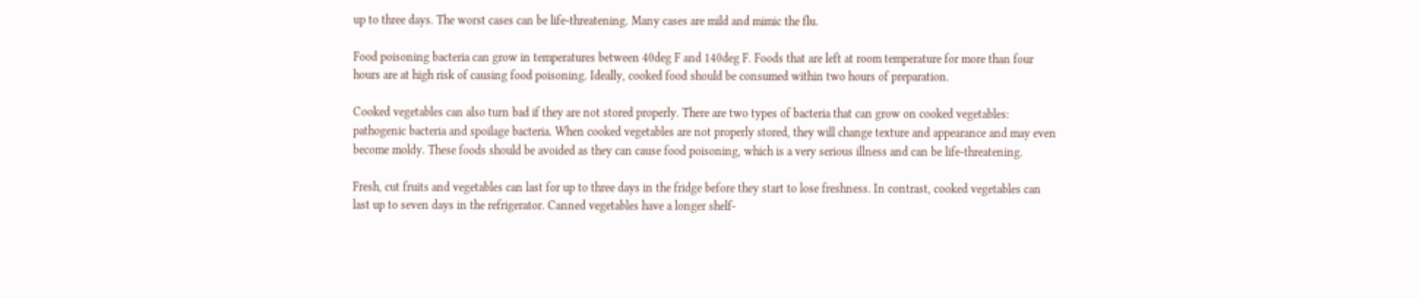up to three days. The worst cases can be life-threatening. Many cases are mild and mimic the flu.

Food poisoning bacteria can grow in temperatures between 40deg F and 140deg F. Foods that are left at room temperature for more than four hours are at high risk of causing food poisoning. Ideally, cooked food should be consumed within two hours of preparation.

Cooked vegetables can also turn bad if they are not stored properly. There are two types of bacteria that can grow on cooked vegetables: pathogenic bacteria and spoilage bacteria. When cooked vegetables are not properly stored, they will change texture and appearance and may even become moldy. These foods should be avoided as they can cause food poisoning, which is a very serious illness and can be life-threatening.

Fresh, cut fruits and vegetables can last for up to three days in the fridge before they start to lose freshness. In contrast, cooked vegetables can last up to seven days in the refrigerator. Canned vegetables have a longer shelf-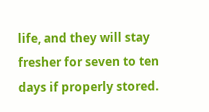life, and they will stay fresher for seven to ten days if properly stored.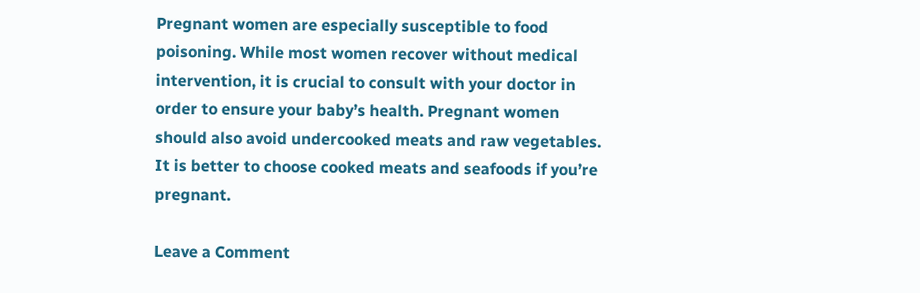Pregnant women are especially susceptible to food poisoning. While most women recover without medical intervention, it is crucial to consult with your doctor in order to ensure your baby’s health. Pregnant women should also avoid undercooked meats and raw vegetables. It is better to choose cooked meats and seafoods if you’re pregnant.

Leave a Comment